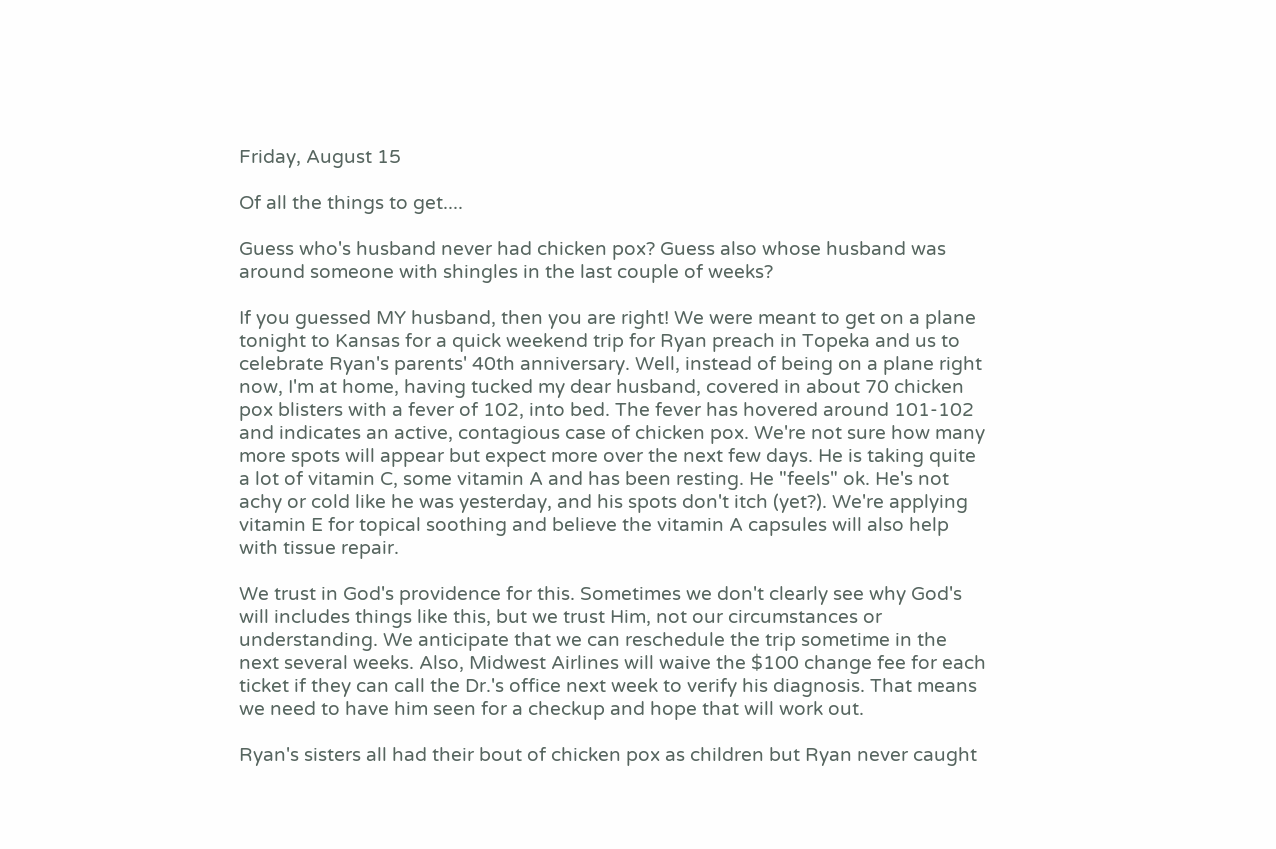Friday, August 15

Of all the things to get....

Guess who's husband never had chicken pox? Guess also whose husband was around someone with shingles in the last couple of weeks?

If you guessed MY husband, then you are right! We were meant to get on a plane tonight to Kansas for a quick weekend trip for Ryan preach in Topeka and us to celebrate Ryan's parents' 40th anniversary. Well, instead of being on a plane right now, I'm at home, having tucked my dear husband, covered in about 70 chicken pox blisters with a fever of 102, into bed. The fever has hovered around 101-102 and indicates an active, contagious case of chicken pox. We're not sure how many more spots will appear but expect more over the next few days. He is taking quite a lot of vitamin C, some vitamin A and has been resting. He "feels" ok. He's not achy or cold like he was yesterday, and his spots don't itch (yet?). We're applying vitamin E for topical soothing and believe the vitamin A capsules will also help with tissue repair.

We trust in God's providence for this. Sometimes we don't clearly see why God's will includes things like this, but we trust Him, not our circumstances or understanding. We anticipate that we can reschedule the trip sometime in the next several weeks. Also, Midwest Airlines will waive the $100 change fee for each ticket if they can call the Dr.'s office next week to verify his diagnosis. That means we need to have him seen for a checkup and hope that will work out.

Ryan's sisters all had their bout of chicken pox as children but Ryan never caught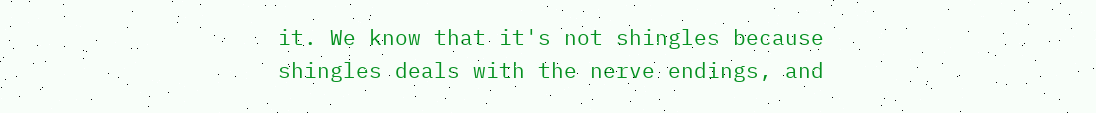it. We know that it's not shingles because shingles deals with the nerve endings, and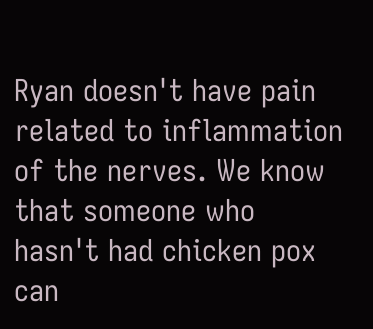Ryan doesn't have pain related to inflammation of the nerves. We know that someone who hasn't had chicken pox can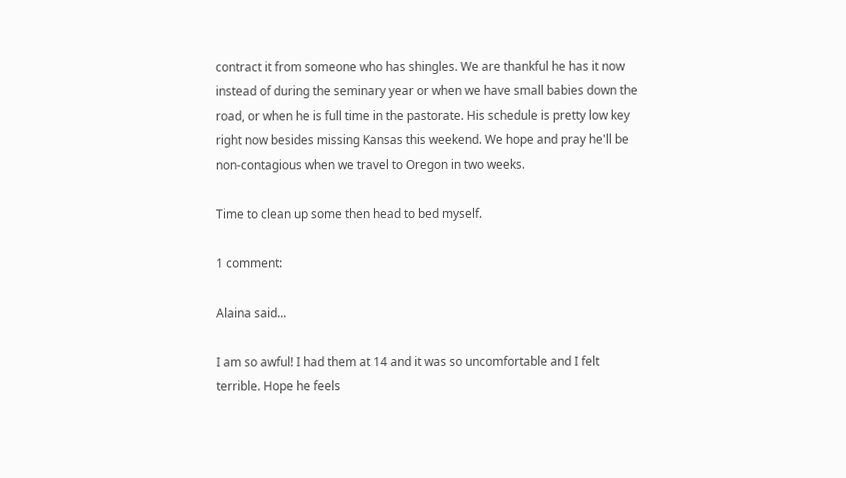contract it from someone who has shingles. We are thankful he has it now instead of during the seminary year or when we have small babies down the road, or when he is full time in the pastorate. His schedule is pretty low key right now besides missing Kansas this weekend. We hope and pray he'll be non-contagious when we travel to Oregon in two weeks.

Time to clean up some then head to bed myself.

1 comment:

Alaina said...

I am so awful! I had them at 14 and it was so uncomfortable and I felt terrible. Hope he feels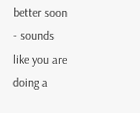better soon - sounds like you are doing a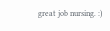great job nursing. :)